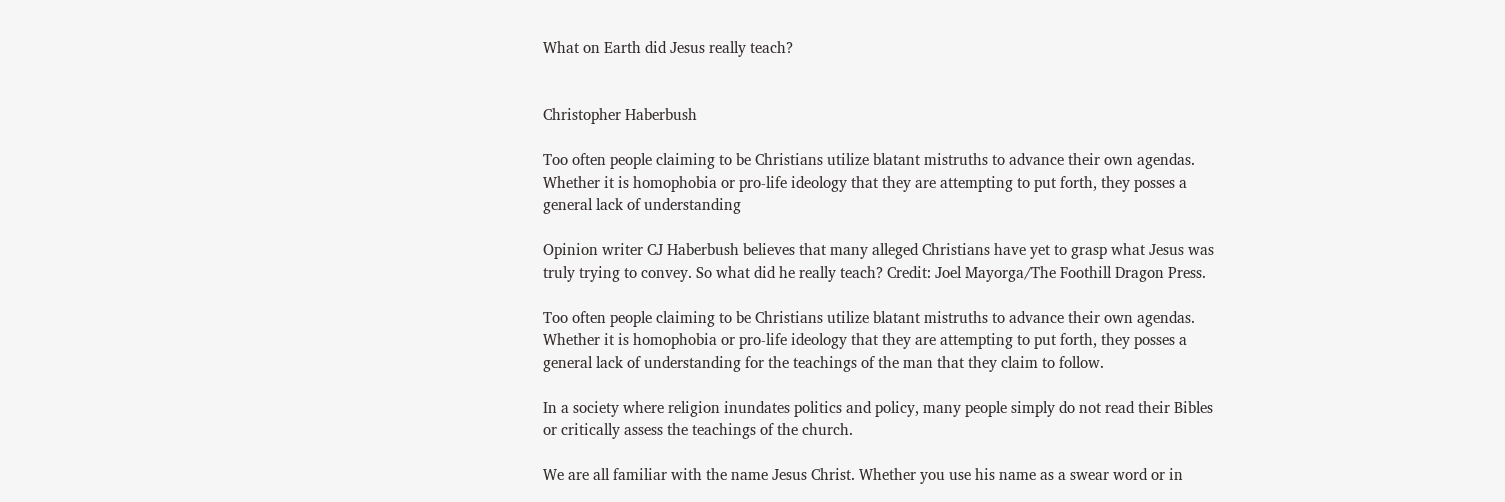What on Earth did Jesus really teach?


Christopher Haberbush

Too often people claiming to be Christians utilize blatant mistruths to advance their own agendas. Whether it is homophobia or pro-life ideology that they are attempting to put forth, they posses a general lack of understanding

Opinion writer CJ Haberbush believes that many alleged Christians have yet to grasp what Jesus was truly trying to convey. So what did he really teach? Credit: Joel Mayorga/The Foothill Dragon Press.

Too often people claiming to be Christians utilize blatant mistruths to advance their own agendas. Whether it is homophobia or pro-life ideology that they are attempting to put forth, they posses a general lack of understanding for the teachings of the man that they claim to follow.

In a society where religion inundates politics and policy, many people simply do not read their Bibles or critically assess the teachings of the church.

We are all familiar with the name Jesus Christ. Whether you use his name as a swear word or in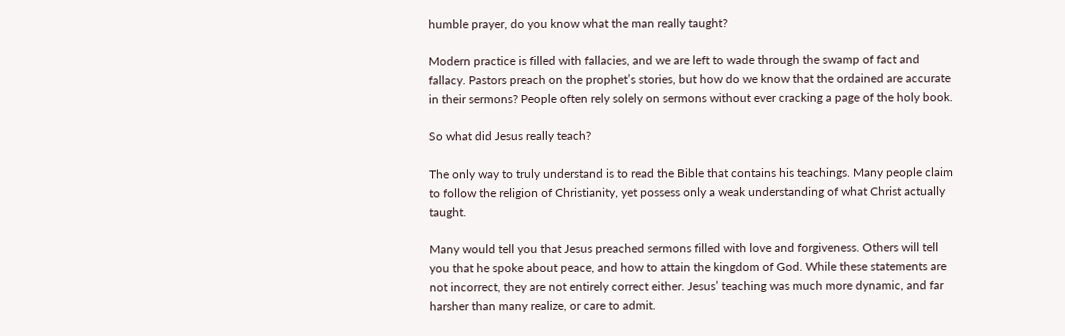humble prayer, do you know what the man really taught?

Modern practice is filled with fallacies, and we are left to wade through the swamp of fact and fallacy. Pastors preach on the prophet’s stories, but how do we know that the ordained are accurate in their sermons? People often rely solely on sermons without ever cracking a page of the holy book.

So what did Jesus really teach?

The only way to truly understand is to read the Bible that contains his teachings. Many people claim to follow the religion of Christianity, yet possess only a weak understanding of what Christ actually taught.

Many would tell you that Jesus preached sermons filled with love and forgiveness. Others will tell you that he spoke about peace, and how to attain the kingdom of God. While these statements are not incorrect, they are not entirely correct either. Jesus’ teaching was much more dynamic, and far harsher than many realize, or care to admit.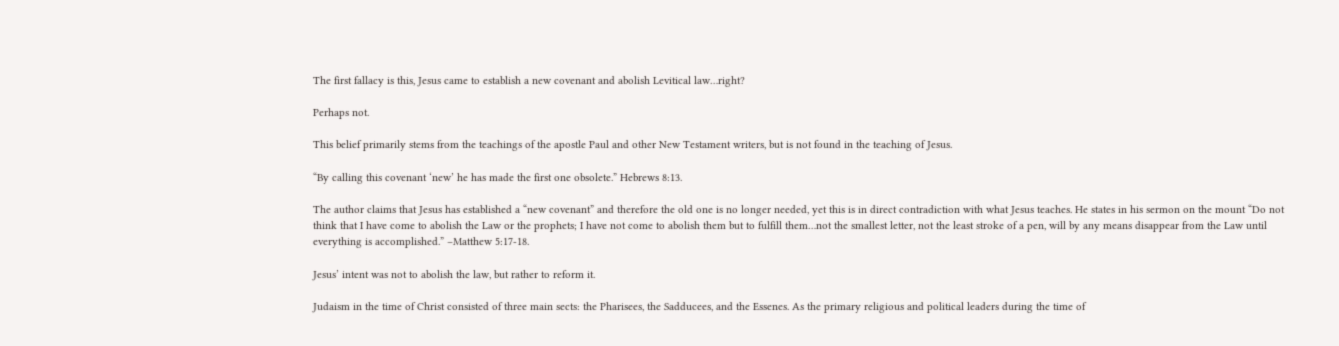The first fallacy is this, Jesus came to establish a new covenant and abolish Levitical law…right?

Perhaps not.

This belief primarily stems from the teachings of the apostle Paul and other New Testament writers, but is not found in the teaching of Jesus.

“By calling this covenant ‘new’ he has made the first one obsolete.” Hebrews 8:13.

The author claims that Jesus has established a “new covenant” and therefore the old one is no longer needed, yet this is in direct contradiction with what Jesus teaches. He states in his sermon on the mount “Do not think that I have come to abolish the Law or the prophets; I have not come to abolish them but to fulfill them…not the smallest letter, not the least stroke of a pen, will by any means disappear from the Law until everything is accomplished.” –Matthew 5:17-18.

Jesus’ intent was not to abolish the law, but rather to reform it.

Judaism in the time of Christ consisted of three main sects: the Pharisees, the Sadducees, and the Essenes. As the primary religious and political leaders during the time of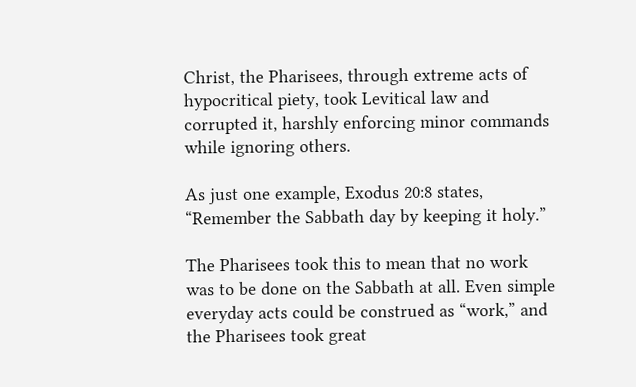Christ, the Pharisees, through extreme acts of hypocritical piety, took Levitical law and corrupted it, harshly enforcing minor commands while ignoring others.

As just one example, Exodus 20:8 states, “Remember the Sabbath day by keeping it holy.”

The Pharisees took this to mean that no work was to be done on the Sabbath at all. Even simple everyday acts could be construed as “work,” and the Pharisees took great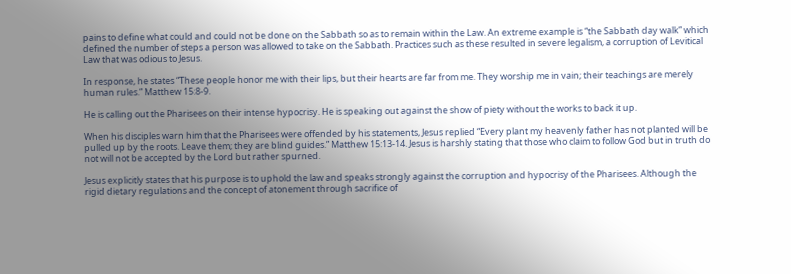pains to define what could and could not be done on the Sabbath so as to remain within the Law. An extreme example is “the Sabbath day walk” which defined the number of steps a person was allowed to take on the Sabbath. Practices such as these resulted in severe legalism, a corruption of Levitical Law that was odious to Jesus.

In response, he states “These people honor me with their lips, but their hearts are far from me. They worship me in vain; their teachings are merely human rules.” Matthew 15:8-9.

He is calling out the Pharisees on their intense hypocrisy. He is speaking out against the show of piety without the works to back it up.

When his disciples warn him that the Pharisees were offended by his statements, Jesus replied “Every plant my heavenly father has not planted will be pulled up by the roots. Leave them; they are blind guides.” Matthew 15:13-14. Jesus is harshly stating that those who claim to follow God but in truth do not will not be accepted by the Lord but rather spurned.

Jesus explicitly states that his purpose is to uphold the law and speaks strongly against the corruption and hypocrisy of the Pharisees. Although the rigid dietary regulations and the concept of atonement through sacrifice of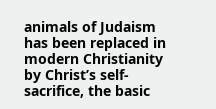animals of Judaism has been replaced in modern Christianity by Christ’s self-sacrifice, the basic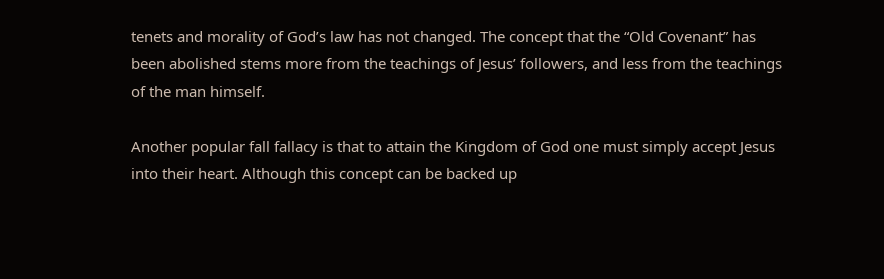tenets and morality of God’s law has not changed. The concept that the “Old Covenant” has been abolished stems more from the teachings of Jesus’ followers, and less from the teachings of the man himself.

Another popular fall fallacy is that to attain the Kingdom of God one must simply accept Jesus into their heart. Although this concept can be backed up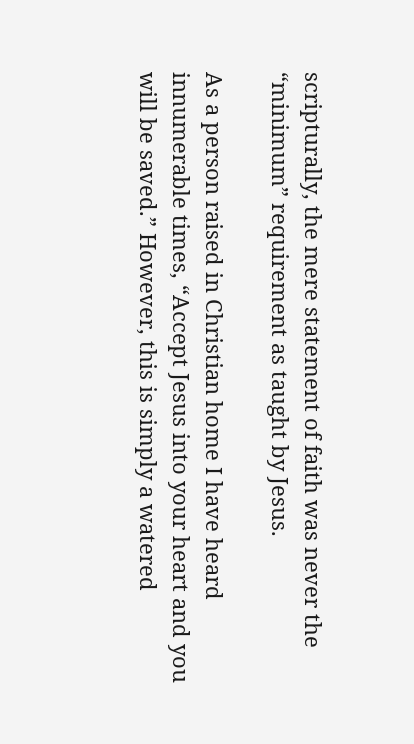scripturally, the mere statement of faith was never the “minimum” requirement as taught by Jesus.

As a person raised in Christian home I have heard innumerable times, “Accept Jesus into your heart and you will be saved.” However, this is simply a watered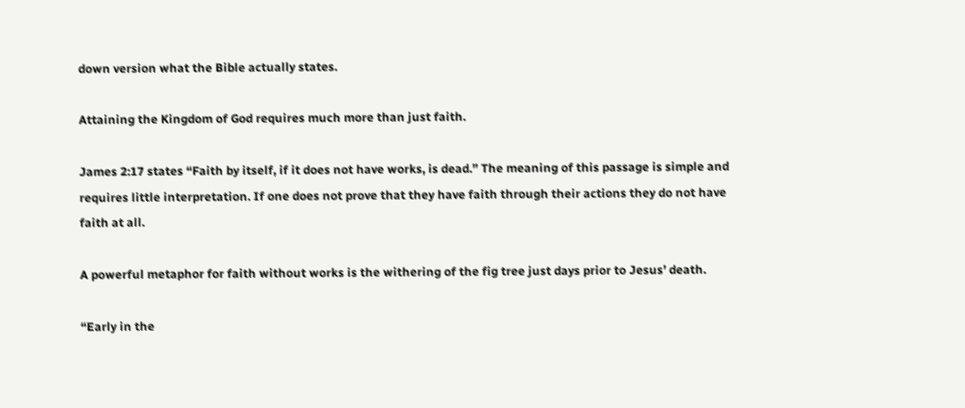down version what the Bible actually states.

Attaining the Kingdom of God requires much more than just faith.

James 2:17 states “Faith by itself, if it does not have works, is dead.” The meaning of this passage is simple and requires little interpretation. If one does not prove that they have faith through their actions they do not have faith at all.

A powerful metaphor for faith without works is the withering of the fig tree just days prior to Jesus’ death.

“Early in the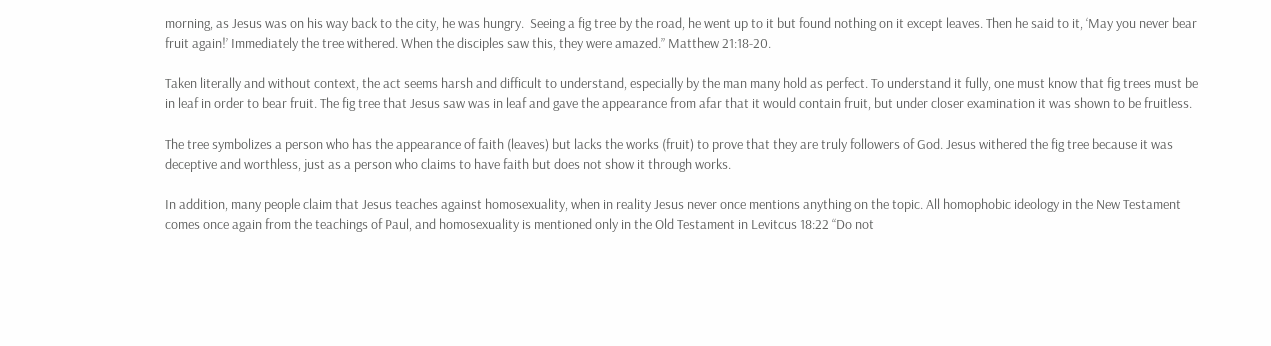morning, as Jesus was on his way back to the city, he was hungry.  Seeing a fig tree by the road, he went up to it but found nothing on it except leaves. Then he said to it, ‘May you never bear fruit again!’ Immediately the tree withered. When the disciples saw this, they were amazed.” Matthew 21:18-20.

Taken literally and without context, the act seems harsh and difficult to understand, especially by the man many hold as perfect. To understand it fully, one must know that fig trees must be in leaf in order to bear fruit. The fig tree that Jesus saw was in leaf and gave the appearance from afar that it would contain fruit, but under closer examination it was shown to be fruitless.

The tree symbolizes a person who has the appearance of faith (leaves) but lacks the works (fruit) to prove that they are truly followers of God. Jesus withered the fig tree because it was deceptive and worthless, just as a person who claims to have faith but does not show it through works.

In addition, many people claim that Jesus teaches against homosexuality, when in reality Jesus never once mentions anything on the topic. All homophobic ideology in the New Testament comes once again from the teachings of Paul, and homosexuality is mentioned only in the Old Testament in Levitcus 18:22 “Do not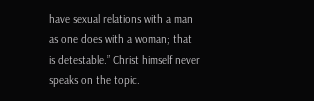have sexual relations with a man as one does with a woman; that is detestable.” Christ himself never speaks on the topic.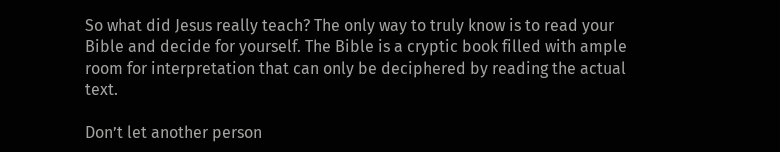So what did Jesus really teach? The only way to truly know is to read your Bible and decide for yourself. The Bible is a cryptic book filled with ample room for interpretation that can only be deciphered by reading the actual text.

Don’t let another person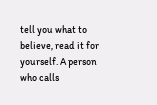tell you what to believe, read it for yourself. A person who calls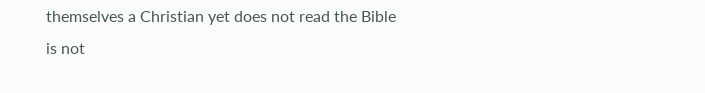themselves a Christian yet does not read the Bible is not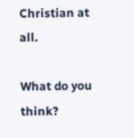Christian at all.

What do you think?